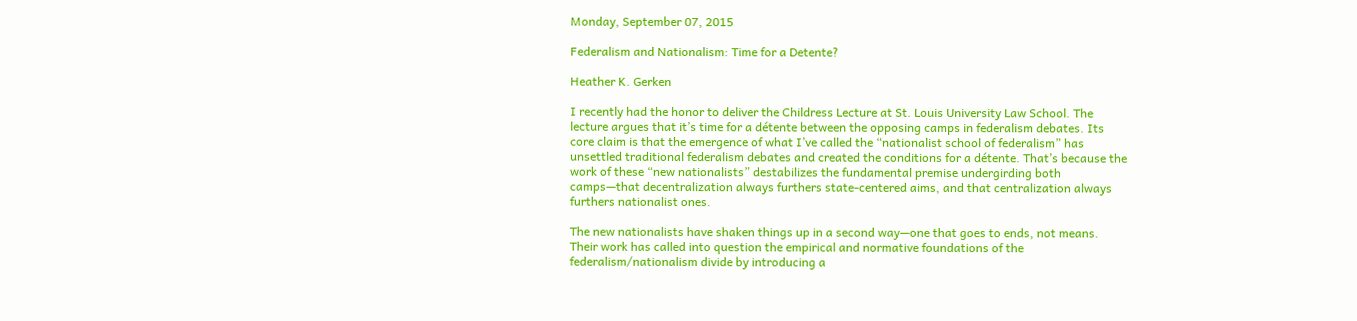Monday, September 07, 2015

Federalism and Nationalism: Time for a Detente?

Heather K. Gerken

I recently had the honor to deliver the Childress Lecture at St. Louis University Law School. The lecture argues that it’s time for a détente between the opposing camps in federalism debates. Its core claim is that the emergence of what I’ve called the “nationalist school of federalism” has unsettled traditional federalism debates and created the conditions for a détente. That’s because the work of these “new nationalists” destabilizes the fundamental premise undergirding both camps—that decentralization always furthers state-centered aims, and that centralization always furthers nationalist ones.

The new nationalists have shaken things up in a second way—one that goes to ends, not means. Their work has called into question the empirical and normative foundations of the federalism/nationalism divide by introducing a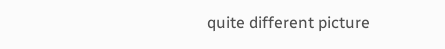quite different picture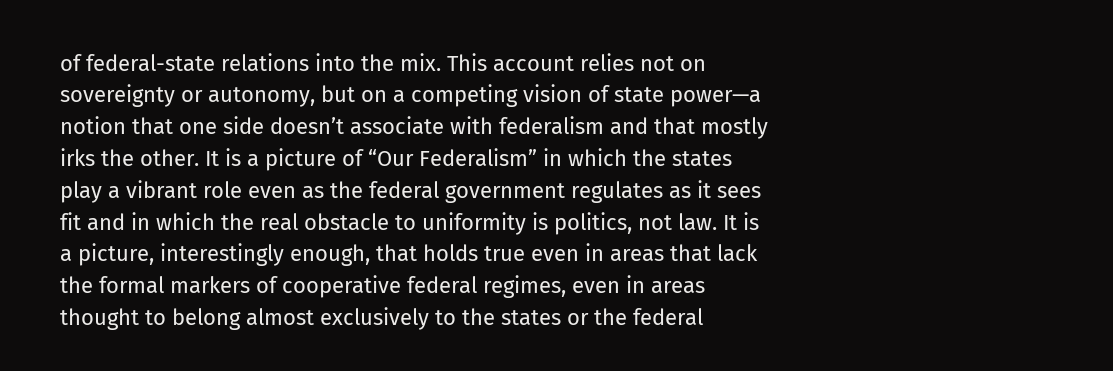of federal-state relations into the mix. This account relies not on sovereignty or autonomy, but on a competing vision of state power—a notion that one side doesn’t associate with federalism and that mostly irks the other. It is a picture of “Our Federalism” in which the states play a vibrant role even as the federal government regulates as it sees fit and in which the real obstacle to uniformity is politics, not law. It is a picture, interestingly enough, that holds true even in areas that lack the formal markers of cooperative federal regimes, even in areas thought to belong almost exclusively to the states or the federal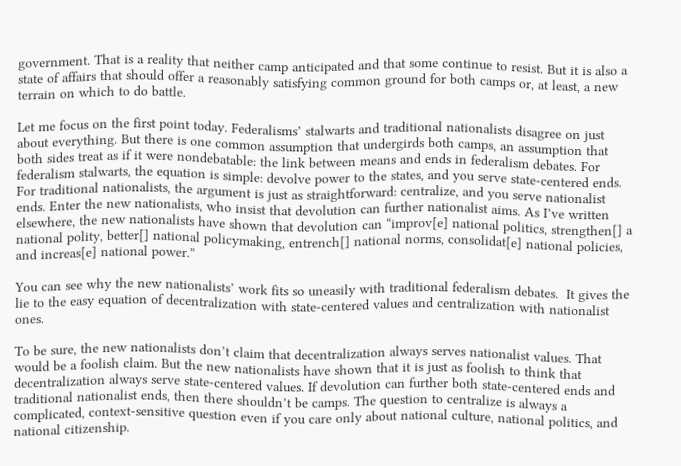government. That is a reality that neither camp anticipated and that some continue to resist. But it is also a state of affairs that should offer a reasonably satisfying common ground for both camps or, at least, a new terrain on which to do battle.

Let me focus on the first point today. Federalisms’ stalwarts and traditional nationalists disagree on just about everything. But there is one common assumption that undergirds both camps, an assumption that both sides treat as if it were nondebatable: the link between means and ends in federalism debates. For federalism stalwarts, the equation is simple: devolve power to the states, and you serve state-centered ends. For traditional nationalists, the argument is just as straightforward: centralize, and you serve nationalist ends. Enter the new nationalists, who insist that devolution can further nationalist aims. As I’ve written elsewhere, the new nationalists have shown that devolution can “improv[e] national politics, strengthen[] a national polity, better[] national policymaking, entrench[] national norms, consolidat[e] national policies, and increas[e] national power.”

You can see why the new nationalists’ work fits so uneasily with traditional federalism debates.  It gives the lie to the easy equation of decentralization with state-centered values and centralization with nationalist ones.

To be sure, the new nationalists don’t claim that decentralization always serves nationalist values. That would be a foolish claim. But the new nationalists have shown that it is just as foolish to think that decentralization always serve state-centered values. If devolution can further both state-centered ends and traditional nationalist ends, then there shouldn’t be camps. The question to centralize is always a complicated, context-sensitive question even if you care only about national culture, national politics, and national citizenship.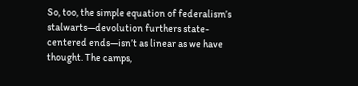So, too, the simple equation of federalism’s stalwarts—devolution furthers state-centered ends—isn’t as linear as we have thought. The camps,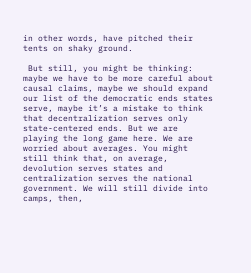in other words, have pitched their tents on shaky ground.

 But still, you might be thinking: maybe we have to be more careful about causal claims, maybe we should expand our list of the democratic ends states serve, maybe it’s a mistake to think that decentralization serves only state-centered ends. But we are playing the long game here. We are worried about averages. You might still think that, on average, devolution serves states and centralization serves the national government. We will still divide into camps, then,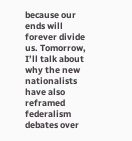because our ends will forever divide us. Tomorrow, I’ll talk about why the new nationalists have also reframed federalism debates over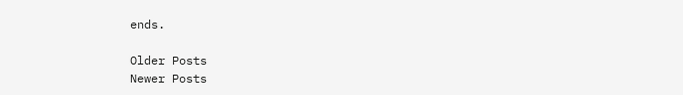ends.

Older Posts
Newer Posts